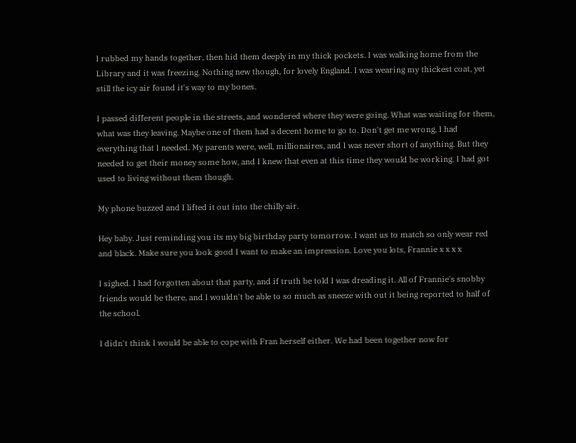I rubbed my hands together, then hid them deeply in my thick pockets. I was walking home from the Library and it was freezing. Nothing new though, for lovely England. I was wearing my thickest coat, yet still the icy air found it's way to my bones.

I passed different people in the streets, and wondered where they were going. What was waiting for them, what was they leaving. Maybe one of them had a decent home to go to. Don't get me wrong, I had everything that I needed. My parents were, well, millionaires, and I was never short of anything. But they needed to get their money some how, and I knew that even at this time they would be working. I had got used to living without them though.

My phone buzzed and I lifted it out into the chilly air.

Hey baby. Just reminding you its my big birthday party tomorrow. I want us to match so only wear red and black. Make sure you look good I want to make an impression. Love you lots, Frannie x x x x

I sighed. I had forgotten about that party, and if truth be told I was dreading it. All of Frannie's snobby friends would be there, and I wouldn't be able to so much as sneeze with out it being reported to half of the school.

I didn't think I would be able to cope with Fran herself either. We had been together now for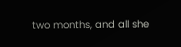two months, and all she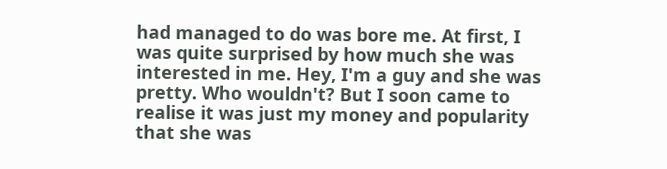had managed to do was bore me. At first, I was quite surprised by how much she was interested in me. Hey, I'm a guy and she was pretty. Who wouldn't? But I soon came to realise it was just my money and popularity that she was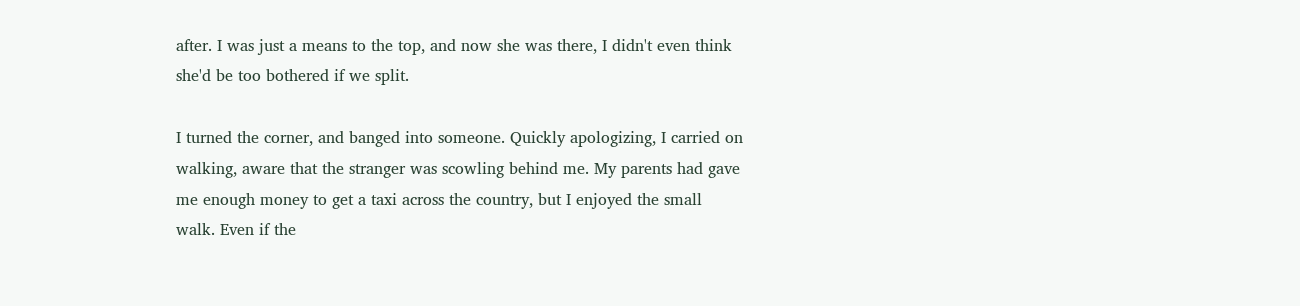after. I was just a means to the top, and now she was there, I didn't even think she'd be too bothered if we split.

I turned the corner, and banged into someone. Quickly apologizing, I carried on walking, aware that the stranger was scowling behind me. My parents had gave me enough money to get a taxi across the country, but I enjoyed the small walk. Even if the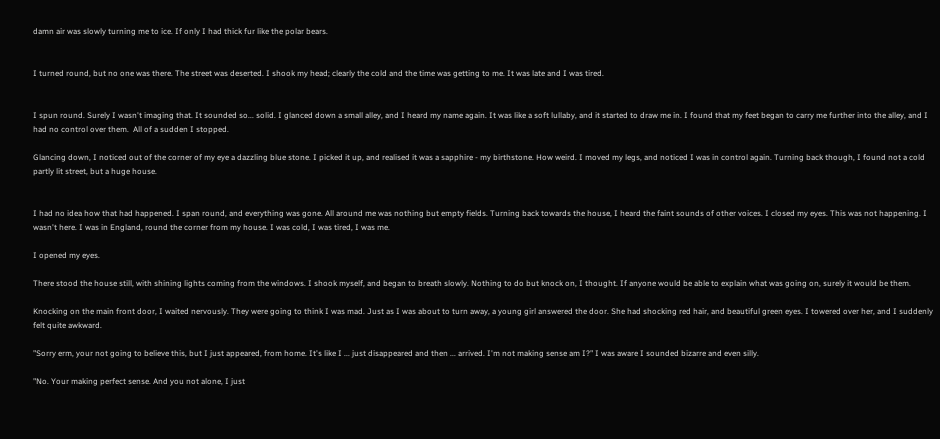damn air was slowly turning me to ice. If only I had thick fur like the polar bears.


I turned round, but no one was there. The street was deserted. I shook my head; clearly the cold and the time was getting to me. It was late and I was tired.


I spun round. Surely I wasn't imaging that. It sounded so... solid. I glanced down a small alley, and I heard my name again. It was like a soft lullaby, and it started to draw me in. I found that my feet began to carry me further into the alley, and I had no control over them.  All of a sudden I stopped.

Glancing down, I noticed out of the corner of my eye a dazzling blue stone. I picked it up, and realised it was a sapphire - my birthstone. How weird. I moved my legs, and noticed I was in control again. Turning back though, I found not a cold partly lit street, but a huge house.


I had no idea how that had happened. I span round, and everything was gone. All around me was nothing but empty fields. Turning back towards the house, I heard the faint sounds of other voices. I closed my eyes. This was not happening. I wasn't here. I was in England, round the corner from my house. I was cold, I was tired, I was me.

I opened my eyes.

There stood the house still, with shining lights coming from the windows. I shook myself, and began to breath slowly. Nothing to do but knock on, I thought. If anyone would be able to explain what was going on, surely it would be them.

Knocking on the main front door, I waited nervously. They were going to think I was mad. Just as I was about to turn away, a young girl answered the door. She had shocking red hair, and beautiful green eyes. I towered over her, and I suddenly felt quite awkward.

"Sorry erm, your not going to believe this, but I just appeared, from home. It's like I ... just disappeared and then ... arrived. I'm not making sense am I?" I was aware I sounded bizarre and even silly.

"No. Your making perfect sense. And you not alone, I just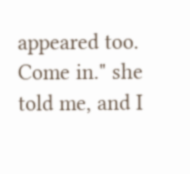appeared too. Come in." she told me, and I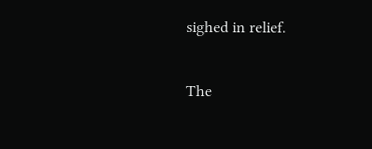sighed in relief.

The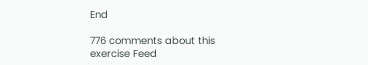End

776 comments about this exercise Feed